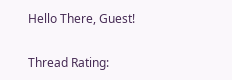Hello There, Guest!

Thread Rating: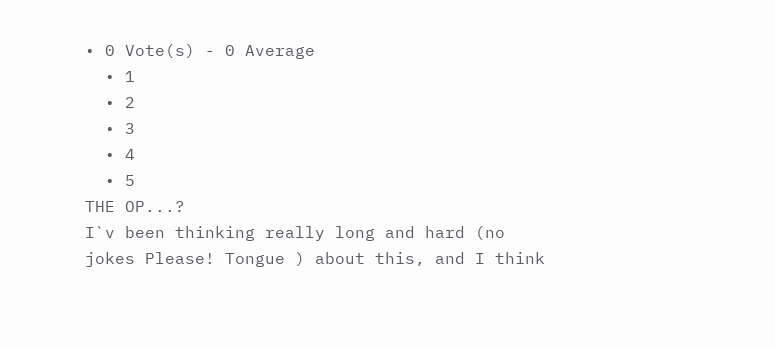• 0 Vote(s) - 0 Average
  • 1
  • 2
  • 3
  • 4
  • 5
THE OP...?
I`v been thinking really long and hard (no jokes Please! Tongue ) about this, and I think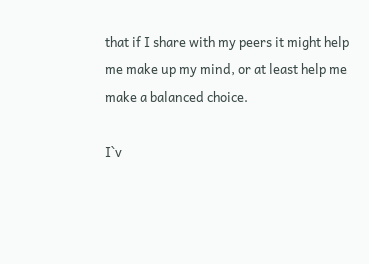that if I share with my peers it might help me make up my mind, or at least help me make a balanced choice.

I`v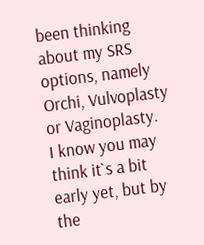been thinking about my SRS options, namely Orchi, Vulvoplasty or Vaginoplasty.
I know you may think it`s a bit early yet, but by the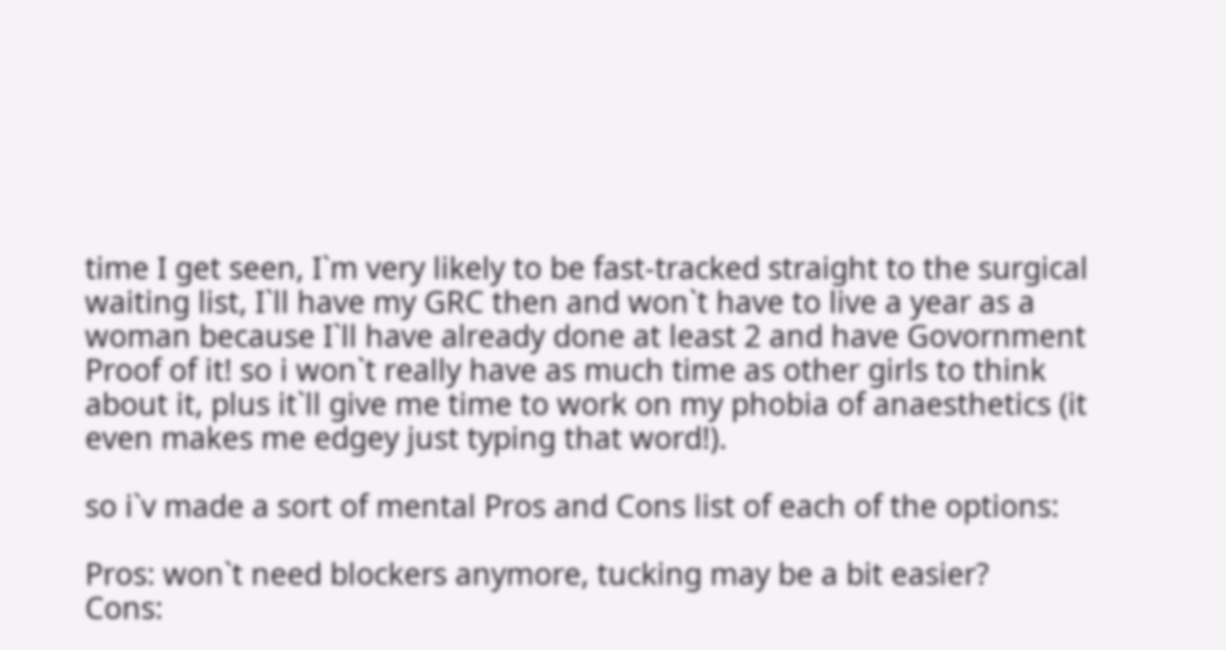time I get seen, I`m very likely to be fast-tracked straight to the surgical waiting list, I`ll have my GRC then and won`t have to live a year as a woman because I`ll have already done at least 2 and have Govornment Proof of it! so i won`t really have as much time as other girls to think about it, plus it`ll give me time to work on my phobia of anaesthetics (it even makes me edgey just typing that word!).

so i`v made a sort of mental Pros and Cons list of each of the options:

Pros: won`t need blockers anymore, tucking may be a bit easier?
Cons: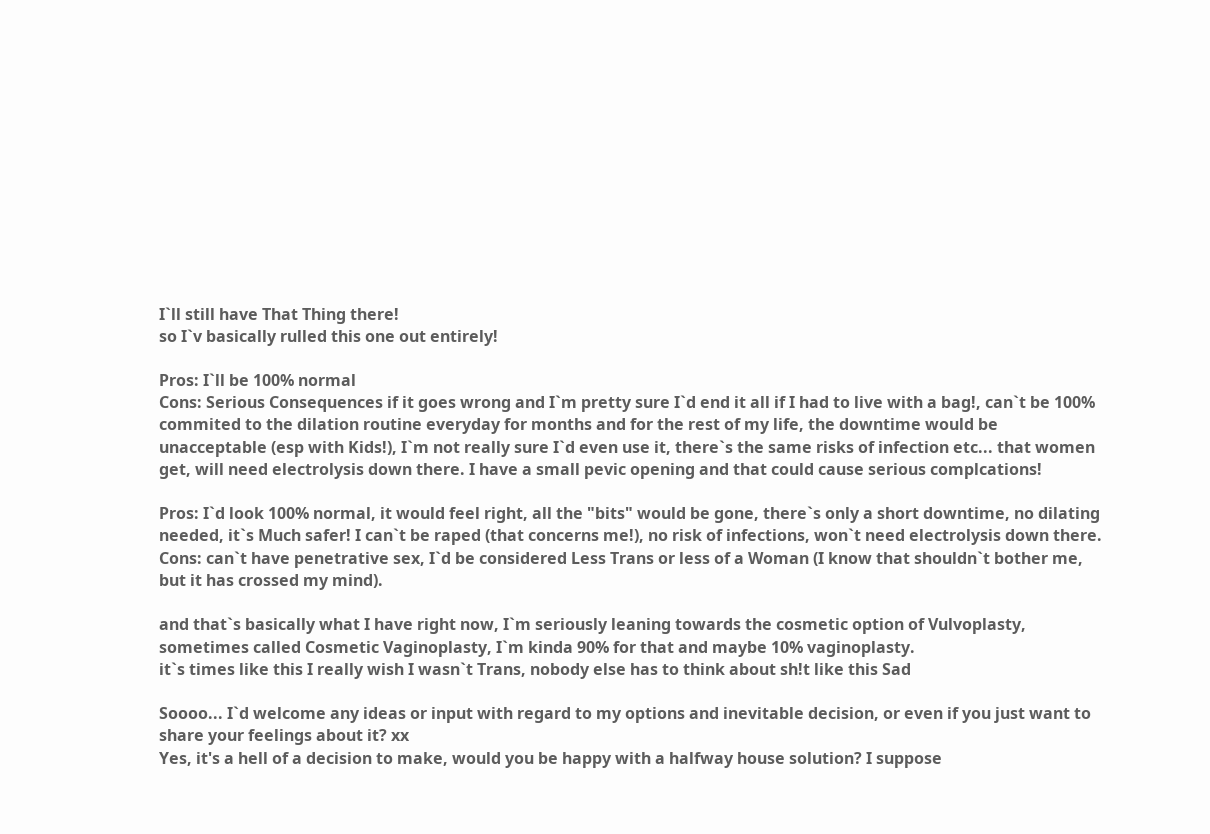I`ll still have That Thing there!
so I`v basically rulled this one out entirely!

Pros: I`ll be 100% normal
Cons: Serious Consequences if it goes wrong and I`m pretty sure I`d end it all if I had to live with a bag!, can`t be 100% commited to the dilation routine everyday for months and for the rest of my life, the downtime would be unacceptable (esp with Kids!), I`m not really sure I`d even use it, there`s the same risks of infection etc... that women get, will need electrolysis down there. I have a small pevic opening and that could cause serious complcations!

Pros: I`d look 100% normal, it would feel right, all the "bits" would be gone, there`s only a short downtime, no dilating needed, it`s Much safer! I can`t be raped (that concerns me!), no risk of infections, won`t need electrolysis down there.
Cons: can`t have penetrative sex, I`d be considered Less Trans or less of a Woman (I know that shouldn`t bother me, but it has crossed my mind).

and that`s basically what I have right now, I`m seriously leaning towards the cosmetic option of Vulvoplasty, sometimes called Cosmetic Vaginoplasty, I`m kinda 90% for that and maybe 10% vaginoplasty.
it`s times like this I really wish I wasn`t Trans, nobody else has to think about sh!t like this Sad

Soooo... I`d welcome any ideas or input with regard to my options and inevitable decision, or even if you just want to share your feelings about it? xx
Yes, it's a hell of a decision to make, would you be happy with a halfway house solution? I suppose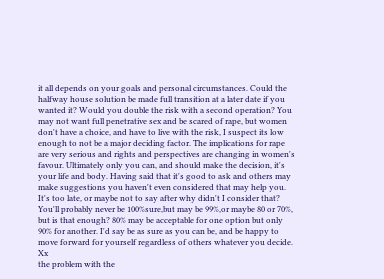it all depends on your goals and personal circumstances. Could the halfway house solution be made full transition at a later date if you wanted it? Would you double the risk with a second operation? You may not want full penetrative sex and be scared of rape, but women don't have a choice, and have to live with the risk, I suspect its low enough to not be a major deciding factor. The implications for rape are very serious and rights and perspectives are changing in women's favour. Ultimately only you can, and should make the decision, it's your life and body. Having said that it's good to ask and others may make suggestions you haven't even considered that may help you. It's too late, or maybe not to say after why didn't I consider that? You'll probably never be 100%sure,but may be 99%,or maybe 80 or 70%, but is that enough? 80% may be acceptable for one option but only 90% for another. I'd say be as sure as you can be, and be happy to move forward for yourself regardless of others whatever you decide. Xx
the problem with the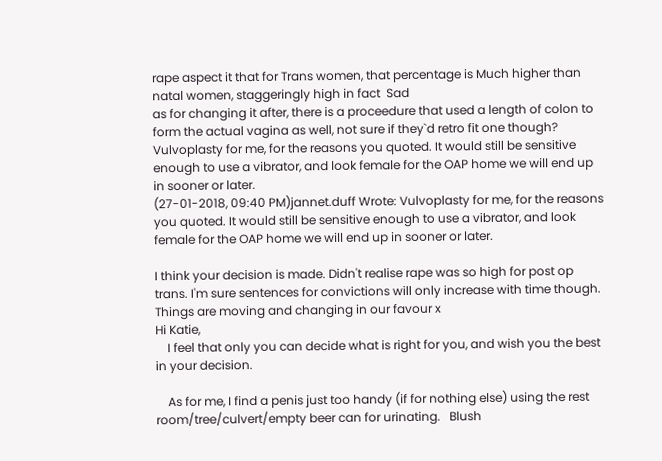rape aspect it that for Trans women, that percentage is Much higher than natal women, staggeringly high in fact  Sad
as for changing it after, there is a proceedure that used a length of colon to form the actual vagina as well, not sure if they`d retro fit one though?
Vulvoplasty for me, for the reasons you quoted. It would still be sensitive enough to use a vibrator, and look female for the OAP home we will end up in sooner or later.
(27-01-2018, 09:40 PM)jannet.duff Wrote: Vulvoplasty for me, for the reasons you quoted. It would still be sensitive enough to use a vibrator, and look female for the OAP home we will end up in sooner or later.

I think your decision is made. Didn't realise rape was so high for post op trans. I'm sure sentences for convictions will only increase with time though. Things are moving and changing in our favour x
Hi Katie,
    I feel that only you can decide what is right for you, and wish you the best in your decision.

    As for me, I find a penis just too handy (if for nothing else) using the rest room/tree/culvert/empty beer can for urinating.   Blush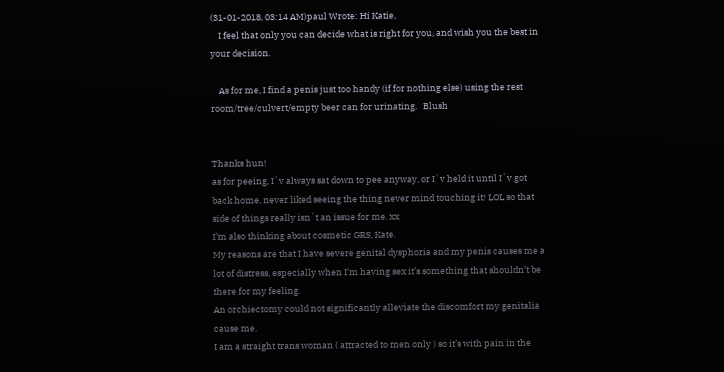(31-01-2018, 03:14 AM)paul Wrote: Hi Katie,
    I feel that only you can decide what is right for you, and wish you the best in your decision.

    As for me, I find a penis just too handy (if for nothing else) using the rest room/tree/culvert/empty beer can for urinating.   Blush


Thanks hun!
as for peeing, I`v always sat down to pee anyway, or I`v held it until I`v got back home, never liked seeing the thing never mind touching it! LOL so that side of things really isn`t an issue for me. xx
I’m also thinking about cosmetic GRS, Kate.
My reasons are that I have severe genital dysphoria and my penis causes me a lot of distress, especially when I’m having sex it’s something that shouldn’t be there for my feeling.
An orchiectomy could not significantly alleviate the discomfort my genitalia cause me.
I am a straight trans woman ( attracted to men only ) so it’s with pain in the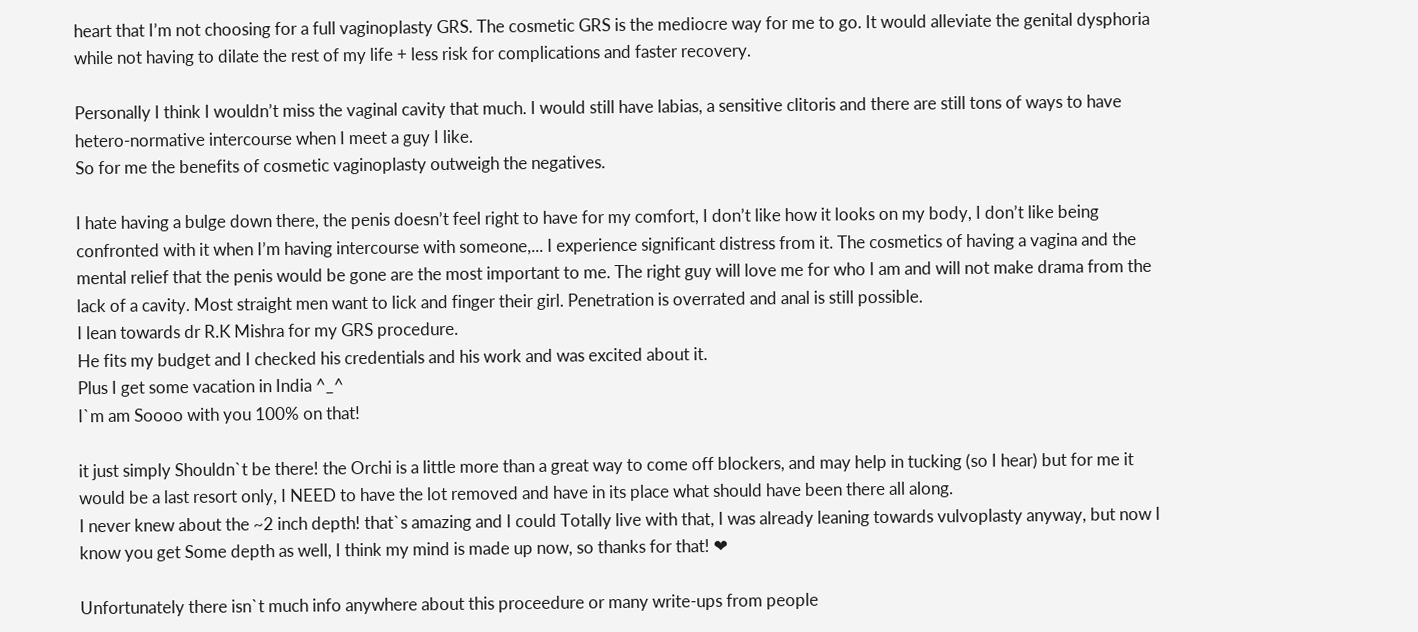heart that I’m not choosing for a full vaginoplasty GRS. The cosmetic GRS is the mediocre way for me to go. It would alleviate the genital dysphoria while not having to dilate the rest of my life + less risk for complications and faster recovery.

Personally I think I wouldn’t miss the vaginal cavity that much. I would still have labias, a sensitive clitoris and there are still tons of ways to have hetero-normative intercourse when I meet a guy I like.
So for me the benefits of cosmetic vaginoplasty outweigh the negatives.

I hate having a bulge down there, the penis doesn’t feel right to have for my comfort, I don’t like how it looks on my body, I don’t like being confronted with it when I’m having intercourse with someone,... I experience significant distress from it. The cosmetics of having a vagina and the mental relief that the penis would be gone are the most important to me. The right guy will love me for who I am and will not make drama from the lack of a cavity. Most straight men want to lick and finger their girl. Penetration is overrated and anal is still possible.
I lean towards dr R.K Mishra for my GRS procedure.
He fits my budget and I checked his credentials and his work and was excited about it.
Plus I get some vacation in India ^_^
I`m am Soooo with you 100% on that!

it just simply Shouldn`t be there! the Orchi is a little more than a great way to come off blockers, and may help in tucking (so I hear) but for me it would be a last resort only, I NEED to have the lot removed and have in its place what should have been there all along.
I never knew about the ~2 inch depth! that`s amazing and I could Totally live with that, I was already leaning towards vulvoplasty anyway, but now I know you get Some depth as well, I think my mind is made up now, so thanks for that! ❤

Unfortunately there isn`t much info anywhere about this proceedure or many write-ups from people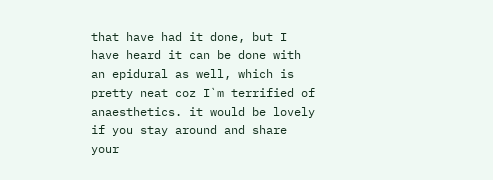that have had it done, but I have heard it can be done with an epidural as well, which is pretty neat coz I`m terrified of anaesthetics. it would be lovely if you stay around and share your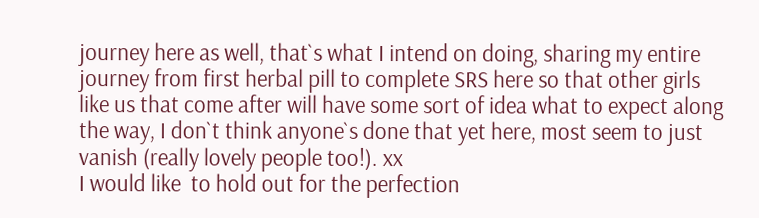journey here as well, that`s what I intend on doing, sharing my entire journey from first herbal pill to complete SRS here so that other girls like us that come after will have some sort of idea what to expect along the way, I don`t think anyone`s done that yet here, most seem to just vanish (really lovely people too!). xx
I would like  to hold out for the perfection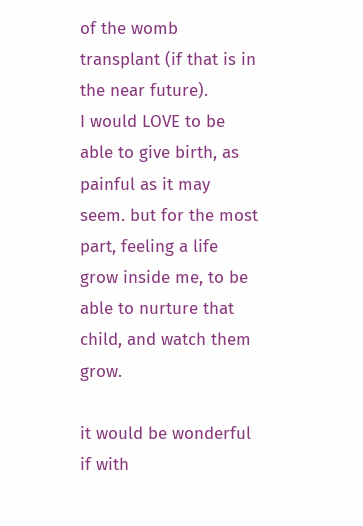of the womb transplant (if that is in the near future).
I would LOVE to be able to give birth, as painful as it may seem. but for the most part, feeling a life grow inside me, to be able to nurture that child, and watch them grow.

it would be wonderful if with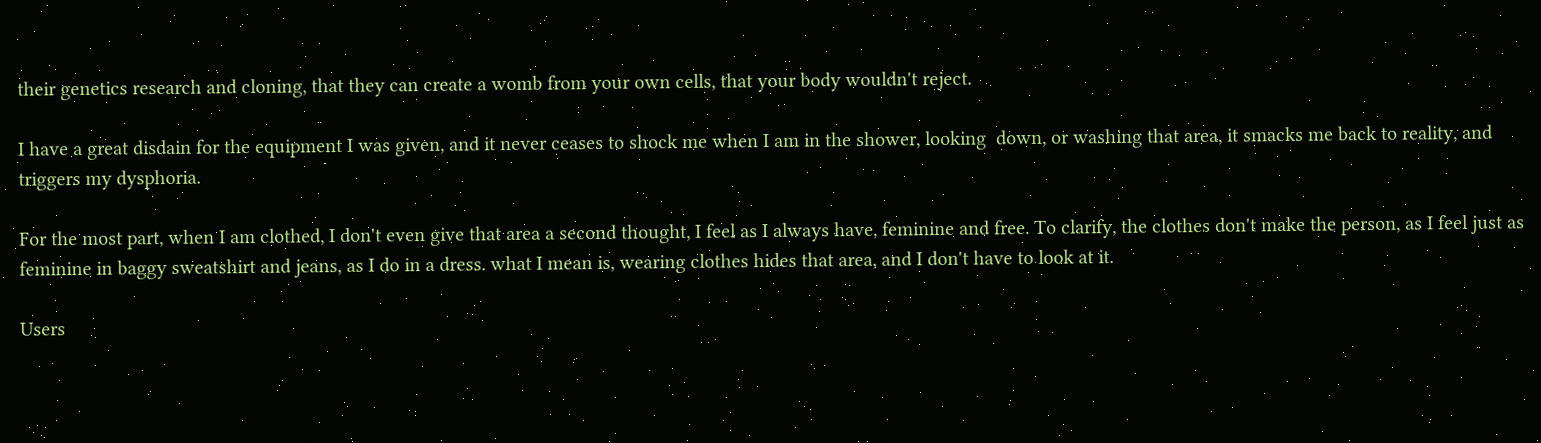their genetics research and cloning, that they can create a womb from your own cells, that your body wouldn't reject.

I have a great disdain for the equipment I was given, and it never ceases to shock me when I am in the shower, looking  down, or washing that area, it smacks me back to reality, and triggers my dysphoria.

For the most part, when I am clothed, I don't even give that area a second thought, I feel as I always have, feminine and free. To clarify, the clothes don't make the person, as I feel just as feminine in baggy sweatshirt and jeans, as I do in a dress. what I mean is, wearing clothes hides that area, and I don't have to look at it.

Users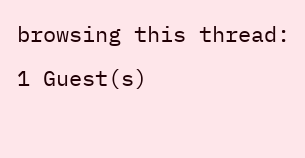browsing this thread: 1 Guest(s)